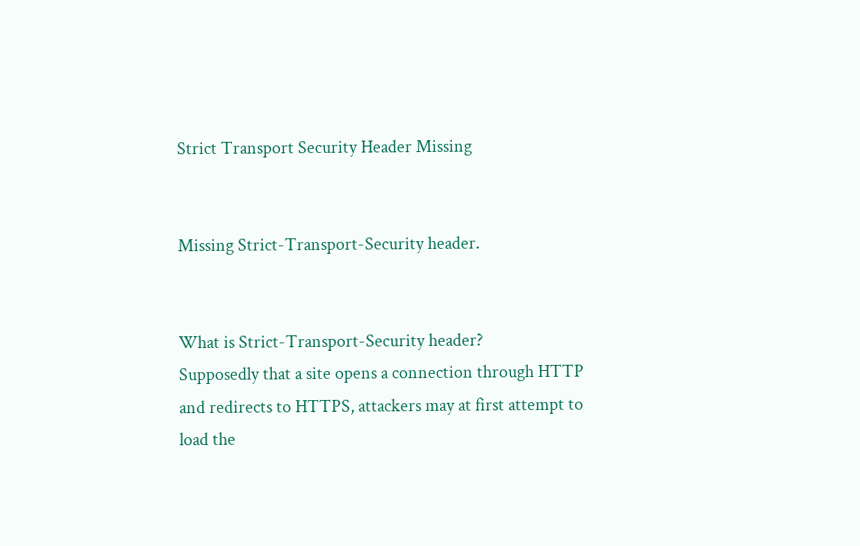Strict Transport Security Header Missing


Missing Strict-Transport-Security header.


What is Strict-Transport-Security header?
Supposedly that a site opens a connection through HTTP and redirects to HTTPS, attackers may at first attempt to load the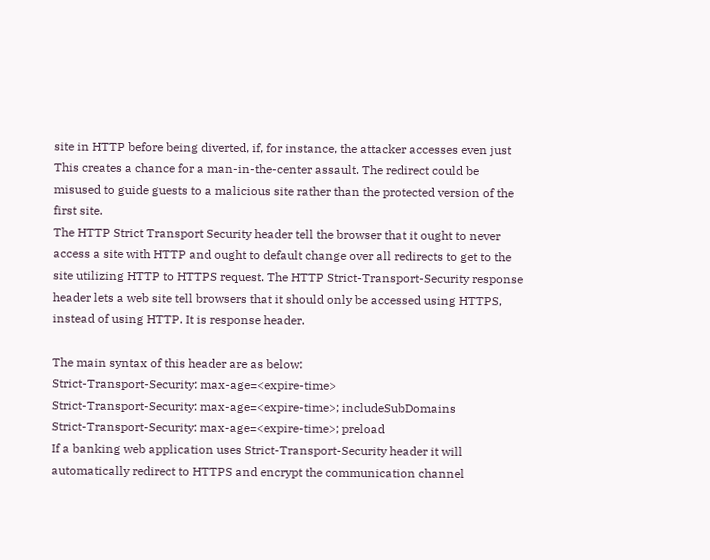site in HTTP before being diverted, if, for instance, the attacker accesses even just This creates a chance for a man-in-the-center assault. The redirect could be misused to guide guests to a malicious site rather than the protected version of the first site.
The HTTP Strict Transport Security header tell the browser that it ought to never access a site with HTTP and ought to default change over all redirects to get to the site utilizing HTTP to HTTPS request. The HTTP Strict-Transport-Security response header lets a web site tell browsers that it should only be accessed using HTTPS, instead of using HTTP. It is response header.

The main syntax of this header are as below:
Strict-Transport-Security: max-age=<expire-time>
Strict-Transport-Security: max-age=<expire-time>; includeSubDomains
Strict-Transport-Security: max-age=<expire-time>; preload
If a banking web application uses Strict-Transport-Security header it will automatically redirect to HTTPS and encrypt the communication channel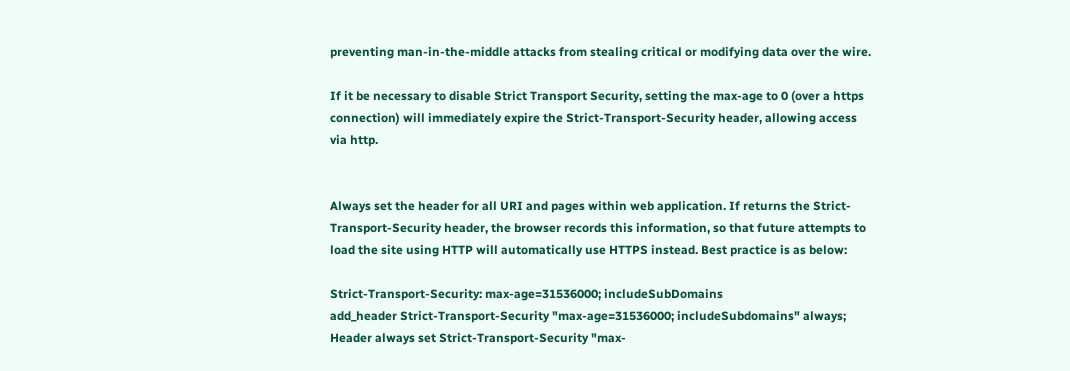preventing man-in-the-middle attacks from stealing critical or modifying data over the wire.

If it be necessary to disable Strict Transport Security, setting the max-age to 0 (over a https connection) will immediately expire the Strict-Transport-Security header, allowing access via http.


Always set the header for all URI and pages within web application. If returns the Strict-Transport-Security header, the browser records this information, so that future attempts to load the site using HTTP will automatically use HTTPS instead. Best practice is as below:

Strict-Transport-Security: max-age=31536000; includeSubDomains
add_header Strict-Transport-Security "max-age=31536000; includeSubdomains" always;
Header always set Strict-Transport-Security "max-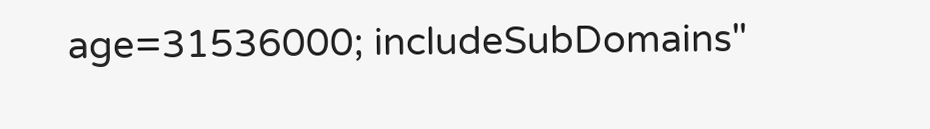age=31536000; includeSubDomains"